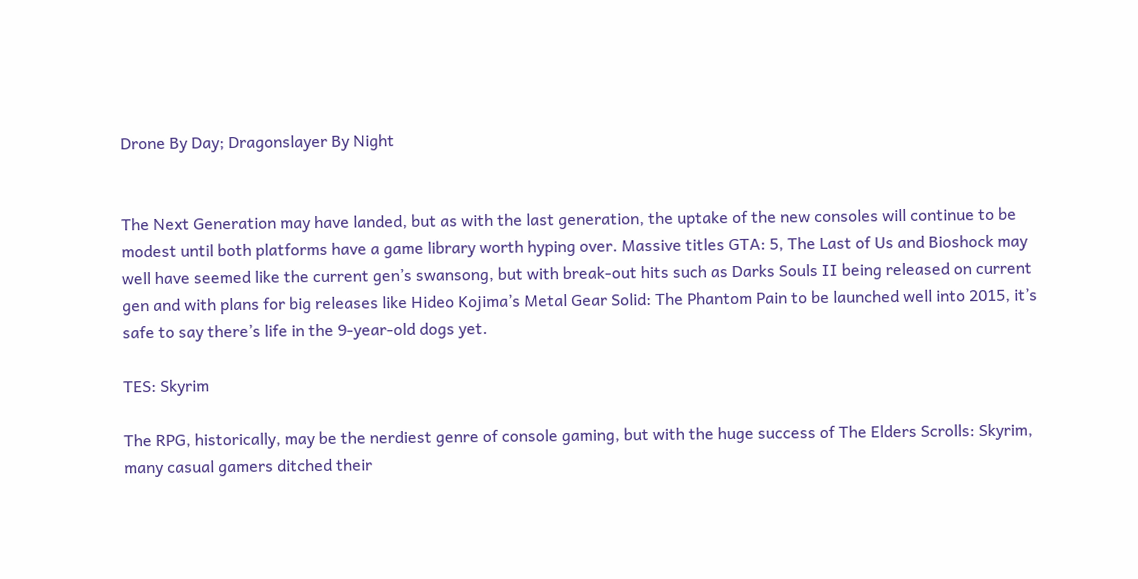Drone By Day; Dragonslayer By Night


The Next Generation may have landed, but as with the last generation, the uptake of the new consoles will continue to be modest until both platforms have a game library worth hyping over. Massive titles GTA: 5, The Last of Us and Bioshock may well have seemed like the current gen’s swansong, but with break-out hits such as Darks Souls II being released on current gen and with plans for big releases like Hideo Kojima’s Metal Gear Solid: The Phantom Pain to be launched well into 2015, it’s safe to say there’s life in the 9-year-old dogs yet.

TES: Skyrim

The RPG, historically, may be the nerdiest genre of console gaming, but with the huge success of The Elders Scrolls: Skyrim, many casual gamers ditched their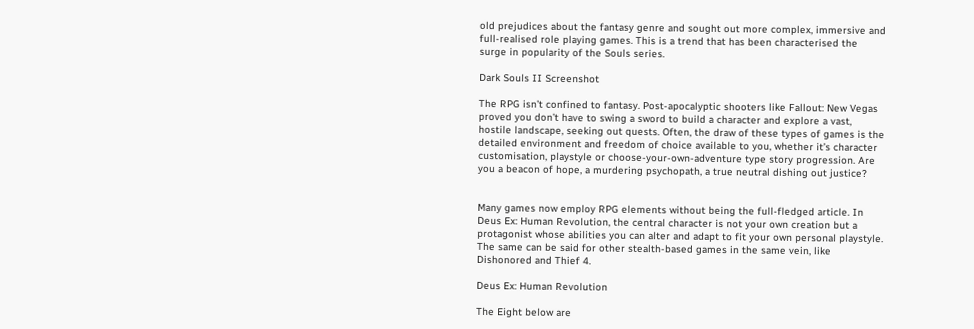old prejudices about the fantasy genre and sought out more complex, immersive and full-realised role playing games. This is a trend that has been characterised the surge in popularity of the Souls series.

Dark Souls II Screenshot

The RPG isn’t confined to fantasy. Post-apocalyptic shooters like Fallout: New Vegas proved you don’t have to swing a sword to build a character and explore a vast, hostile landscape, seeking out quests. Often, the draw of these types of games is the detailed environment and freedom of choice available to you, whether it’s character customisation, playstyle or choose-your-own-adventure type story progression. Are you a beacon of hope, a murdering psychopath, a true neutral dishing out justice?


Many games now employ RPG elements without being the full-fledged article. In Deus Ex: Human Revolution, the central character is not your own creation but a protagonist whose abilities you can alter and adapt to fit your own personal playstyle. The same can be said for other stealth-based games in the same vein, like Dishonored and Thief 4.

Deus Ex: Human Revolution

The Eight below are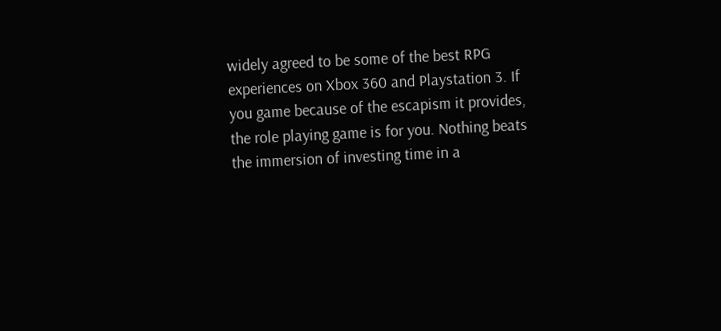widely agreed to be some of the best RPG experiences on Xbox 360 and Playstation 3. If you game because of the escapism it provides, the role playing game is for you. Nothing beats the immersion of investing time in a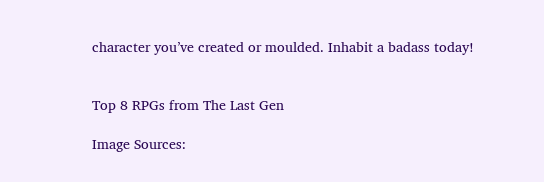character you’ve created or moulded. Inhabit a badass today!


Top 8 RPGs from The Last Gen

Image Sources: